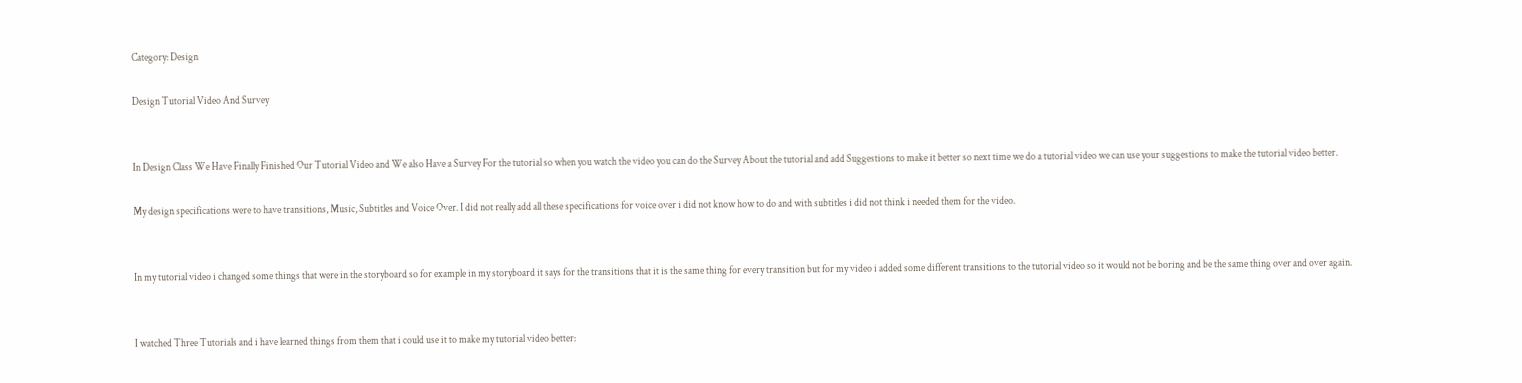Category: Design

Design Tutorial Video And Survey


In Design Class We Have Finally Finished Our Tutorial Video and We also Have a Survey For the tutorial so when you watch the video you can do the Survey About the tutorial and add Suggestions to make it better so next time we do a tutorial video we can use your suggestions to make the tutorial video better.

My design specifications were to have transitions, Music, Subtitles and Voice Over. I did not really add all these specifications for voice over i did not know how to do and with subtitles i did not think i needed them for the video.


In my tutorial video i changed some things that were in the storyboard so for example in my storyboard it says for the transitions that it is the same thing for every transition but for my video i added some different transitions to the tutorial video so it would not be boring and be the same thing over and over again.


I watched Three Tutorials and i have learned things from them that i could use it to make my tutorial video better: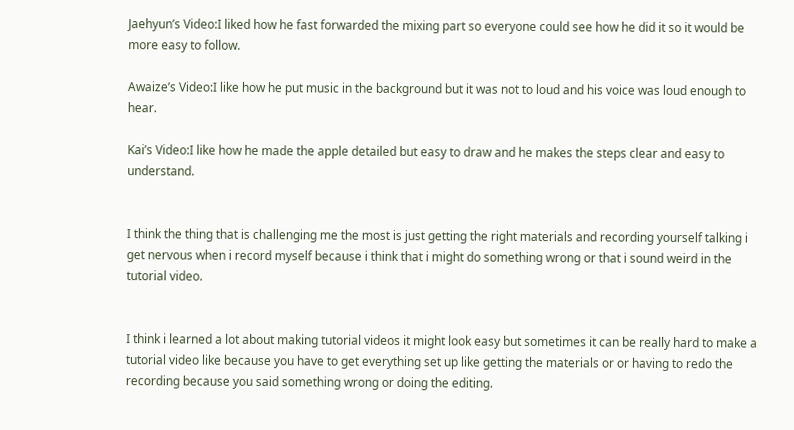Jaehyun’s Video:I liked how he fast forwarded the mixing part so everyone could see how he did it so it would be more easy to follow.

Awaize’s Video:I like how he put music in the background but it was not to loud and his voice was loud enough to hear.

Kai’s Video:I like how he made the apple detailed but easy to draw and he makes the steps clear and easy to understand.


I think the thing that is challenging me the most is just getting the right materials and recording yourself talking i get nervous when i record myself because i think that i might do something wrong or that i sound weird in the tutorial video.


I think i learned a lot about making tutorial videos it might look easy but sometimes it can be really hard to make a tutorial video like because you have to get everything set up like getting the materials or or having to redo the recording because you said something wrong or doing the editing.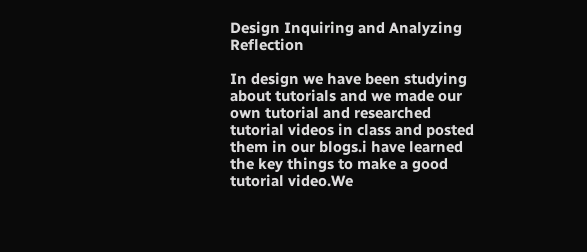Design Inquiring and Analyzing Reflection

In design we have been studying about tutorials and we made our own tutorial and researched tutorial videos in class and posted them in our blogs.i have learned the key things to make a good tutorial video.We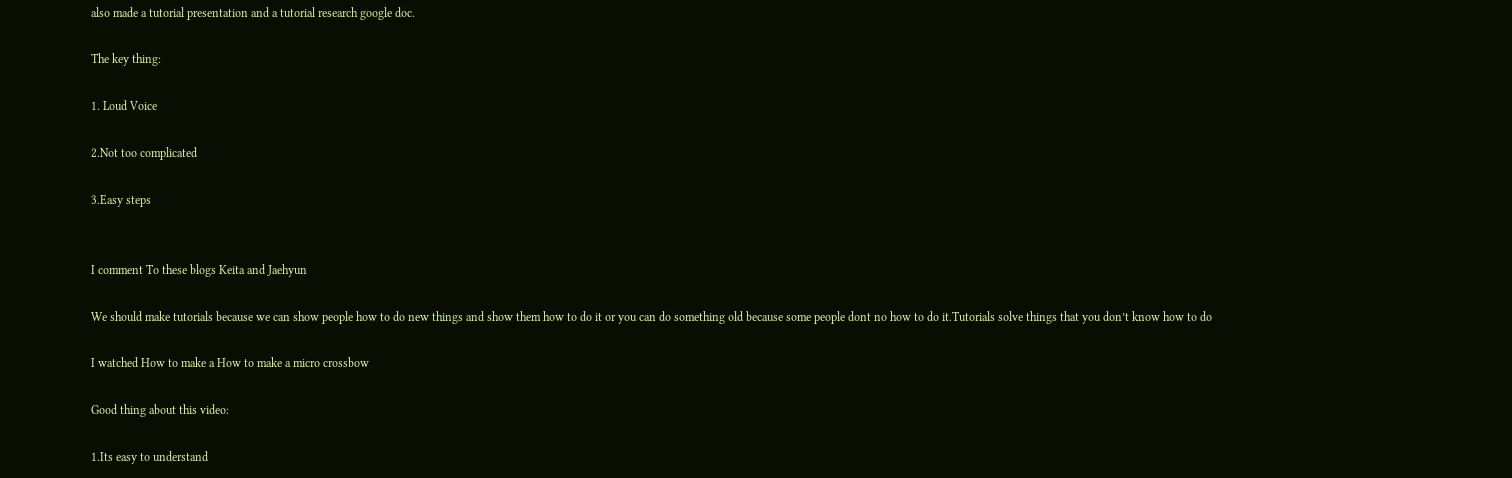also made a tutorial presentation and a tutorial research google doc.

The key thing:

1. Loud Voice

2.Not too complicated

3.Easy steps


I comment To these blogs Keita and Jaehyun

We should make tutorials because we can show people how to do new things and show them how to do it or you can do something old because some people dont no how to do it.Tutorials solve things that you don’t know how to do

I watched How to make a How to make a micro crossbow

Good thing about this video:

1.Its easy to understand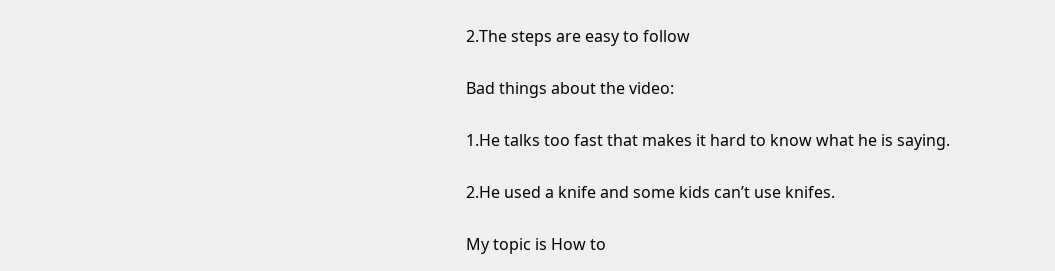2.The steps are easy to follow

Bad things about the video:

1.He talks too fast that makes it hard to know what he is saying.

2.He used a knife and some kids can’t use knifes.

My topic is How to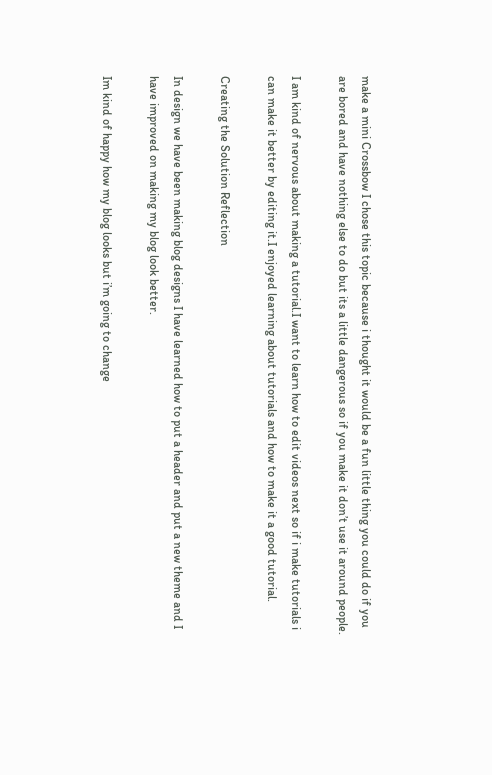make a mini Crossbow I chose this topic because i thought it would be a fun little thing you could do if you are bored and have nothing else to do but its a little dangerous so if you make it don’t use it around people.

I am kind of nervous about making a tutorial.I want to learn how to edit videos next so if i make tutorials i can make it better by editing it.I enjoyed learning about tutorials and how to make it a good tutorial.

Creating the Solution Reflection

In design we have been making blog designs I have learned how to put a header and put a new theme and I have improved on making my blog look better.

Im kind of happy how my blog looks but i’m going to change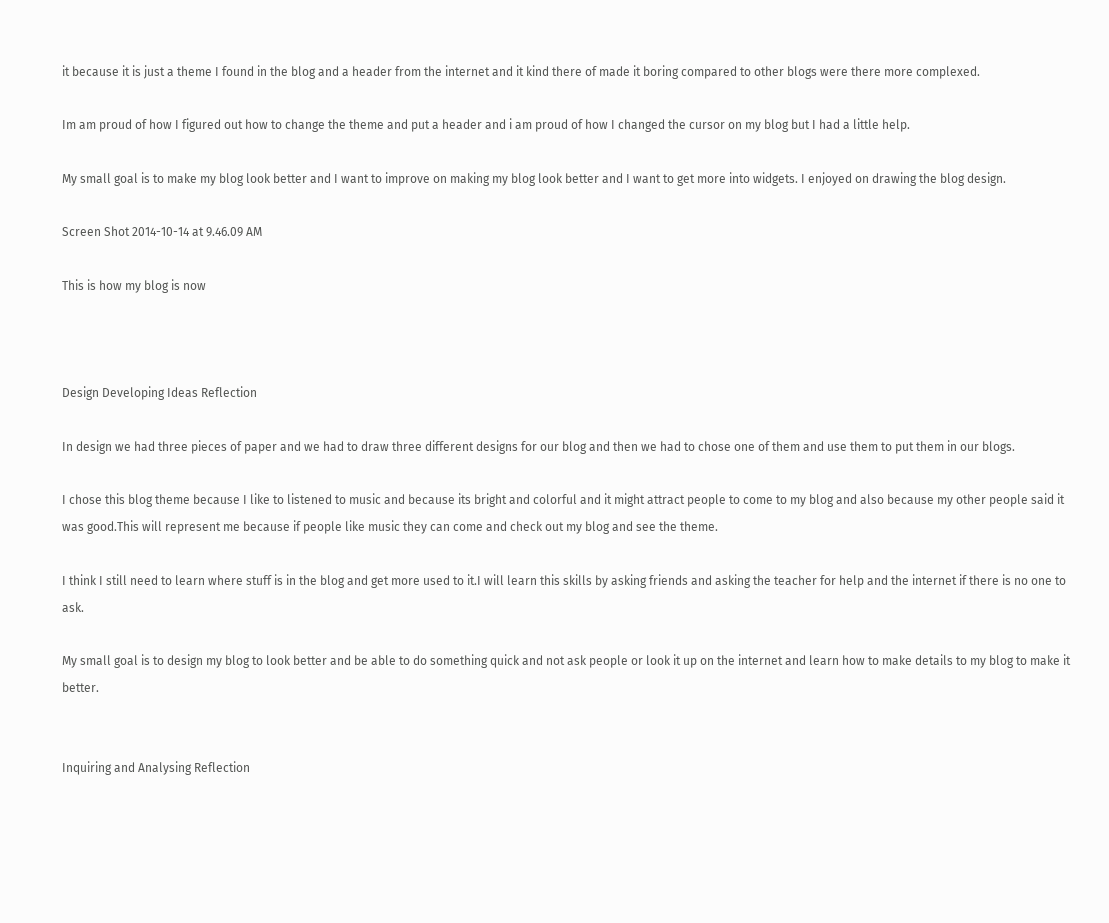it because it is just a theme I found in the blog and a header from the internet and it kind there of made it boring compared to other blogs were there more complexed.

Im am proud of how I figured out how to change the theme and put a header and i am proud of how I changed the cursor on my blog but I had a little help.

My small goal is to make my blog look better and I want to improve on making my blog look better and I want to get more into widgets. I enjoyed on drawing the blog design.

Screen Shot 2014-10-14 at 9.46.09 AM

This is how my blog is now



Design Developing Ideas Reflection

In design we had three pieces of paper and we had to draw three different designs for our blog and then we had to chose one of them and use them to put them in our blogs.

I chose this blog theme because I like to listened to music and because its bright and colorful and it might attract people to come to my blog and also because my other people said it was good.This will represent me because if people like music they can come and check out my blog and see the theme.

I think I still need to learn where stuff is in the blog and get more used to it.I will learn this skills by asking friends and asking the teacher for help and the internet if there is no one to ask.

My small goal is to design my blog to look better and be able to do something quick and not ask people or look it up on the internet and learn how to make details to my blog to make it better.


Inquiring and Analysing Reflection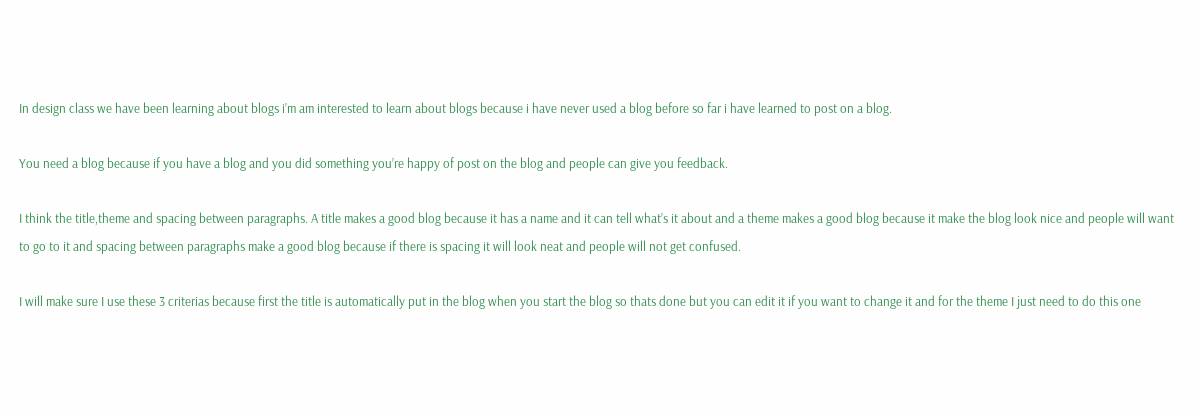In design class we have been learning about blogs i’m am interested to learn about blogs because i have never used a blog before so far i have learned to post on a blog.

You need a blog because if you have a blog and you did something you’re happy of post on the blog and people can give you feedback.

I think the title,theme and spacing between paragraphs. A title makes a good blog because it has a name and it can tell what’s it about and a theme makes a good blog because it make the blog look nice and people will want to go to it and spacing between paragraphs make a good blog because if there is spacing it will look neat and people will not get confused.

I will make sure I use these 3 criterias because first the title is automatically put in the blog when you start the blog so thats done but you can edit it if you want to change it and for the theme I just need to do this one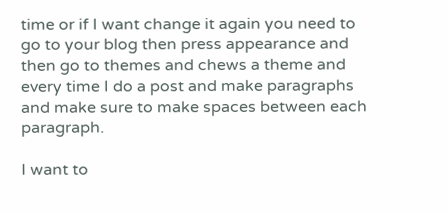time or if I want change it again you need to go to your blog then press appearance and then go to themes and chews a theme and every time I do a post and make paragraphs and make sure to make spaces between each paragraph.

I want to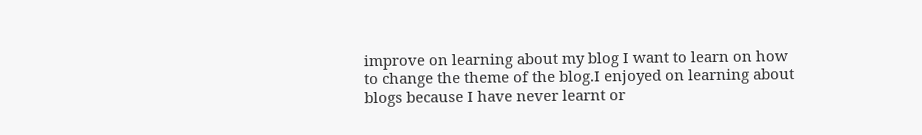improve on learning about my blog I want to learn on how to change the theme of the blog.I enjoyed on learning about blogs because I have never learnt or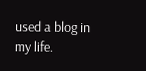used a blog in my life.